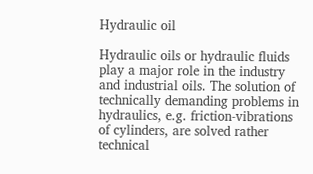Hydraulic oil

Hydraulic oils or hydraulic fluids play a major role in the industry and industrial oils. The solution of technically demanding problems in hydraulics, e.g. friction-vibrations of cylinders, are solved rather technical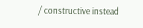/ constructive instead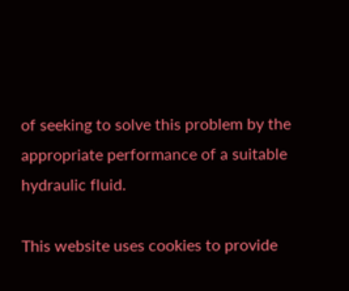of seeking to solve this problem by the appropriate performance of a suitable hydraulic fluid.

This website uses cookies to provide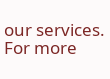our services. For more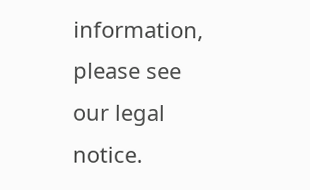information, please see our legal notice.